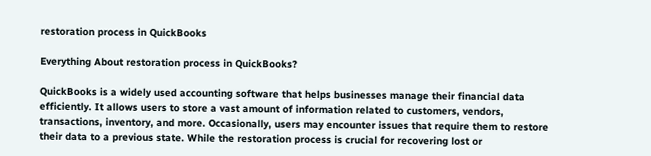restoration process in QuickBooks

Everything About restoration process in QuickBooks?

QuickBooks is a widely used accounting software that helps businesses manage their financial data efficiently. It allows users to store a vast amount of information related to customers, vendors, transactions, inventory, and more. Occasionally, users may encounter issues that require them to restore their data to a previous state. While the restoration process is crucial for recovering lost or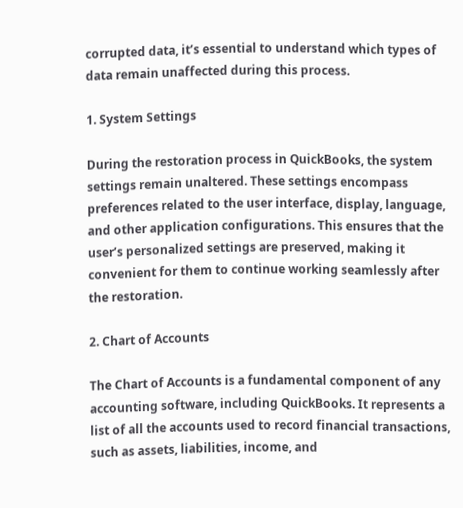corrupted data, it’s essential to understand which types of data remain unaffected during this process.

1. System Settings

During the restoration process in QuickBooks, the system settings remain unaltered. These settings encompass preferences related to the user interface, display, language, and other application configurations. This ensures that the user’s personalized settings are preserved, making it convenient for them to continue working seamlessly after the restoration.

2. Chart of Accounts

The Chart of Accounts is a fundamental component of any accounting software, including QuickBooks. It represents a list of all the accounts used to record financial transactions, such as assets, liabilities, income, and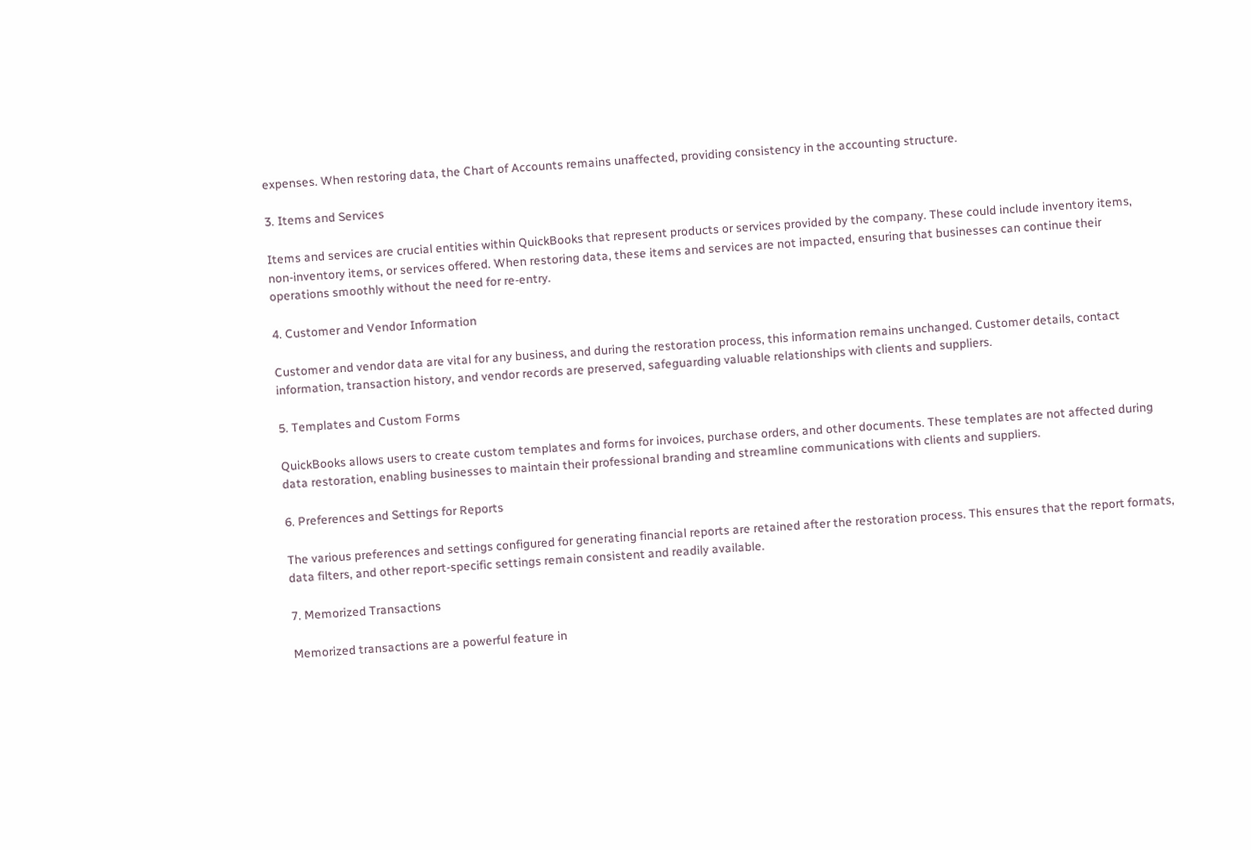expenses. When restoring data, the Chart of Accounts remains unaffected, providing consistency in the accounting structure.

3. Items and Services

Items and services are crucial entities within QuickBooks that represent products or services provided by the company. These could include inventory items, non-inventory items, or services offered. When restoring data, these items and services are not impacted, ensuring that businesses can continue their operations smoothly without the need for re-entry.

4. Customer and Vendor Information

Customer and vendor data are vital for any business, and during the restoration process, this information remains unchanged. Customer details, contact information, transaction history, and vendor records are preserved, safeguarding valuable relationships with clients and suppliers.

5. Templates and Custom Forms

QuickBooks allows users to create custom templates and forms for invoices, purchase orders, and other documents. These templates are not affected during data restoration, enabling businesses to maintain their professional branding and streamline communications with clients and suppliers.

6. Preferences and Settings for Reports

The various preferences and settings configured for generating financial reports are retained after the restoration process. This ensures that the report formats, data filters, and other report-specific settings remain consistent and readily available.

7. Memorized Transactions

Memorized transactions are a powerful feature in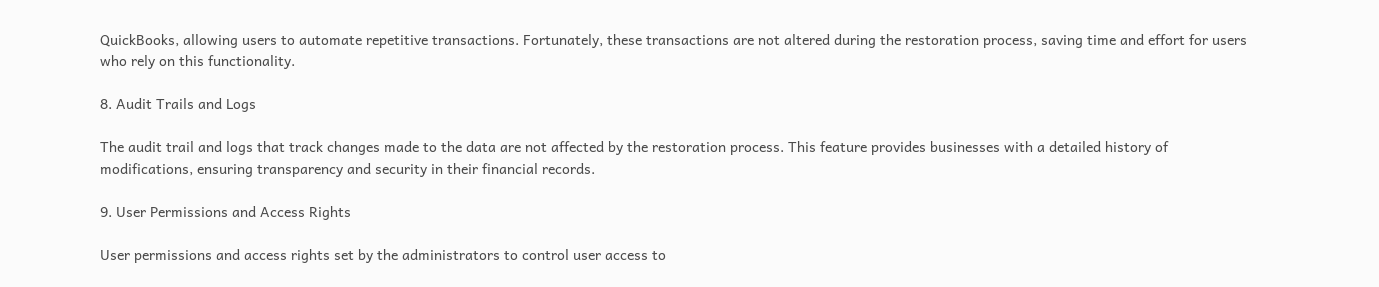QuickBooks, allowing users to automate repetitive transactions. Fortunately, these transactions are not altered during the restoration process, saving time and effort for users who rely on this functionality.

8. Audit Trails and Logs

The audit trail and logs that track changes made to the data are not affected by the restoration process. This feature provides businesses with a detailed history of modifications, ensuring transparency and security in their financial records.

9. User Permissions and Access Rights

User permissions and access rights set by the administrators to control user access to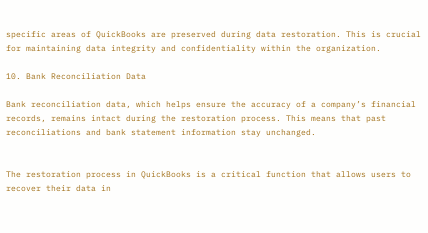specific areas of QuickBooks are preserved during data restoration. This is crucial for maintaining data integrity and confidentiality within the organization.

10. Bank Reconciliation Data

Bank reconciliation data, which helps ensure the accuracy of a company’s financial records, remains intact during the restoration process. This means that past reconciliations and bank statement information stay unchanged.


The restoration process in QuickBooks is a critical function that allows users to recover their data in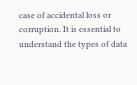case of accidental loss or corruption. It is essential to understand the types of data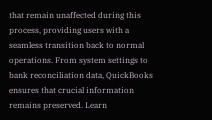that remain unaffected during this process, providing users with a seamless transition back to normal operations. From system settings to bank reconciliation data, QuickBooks ensures that crucial information remains preserved. Learn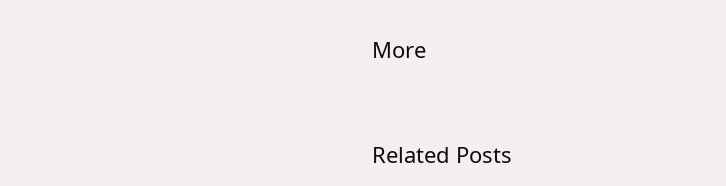More


Related Posts